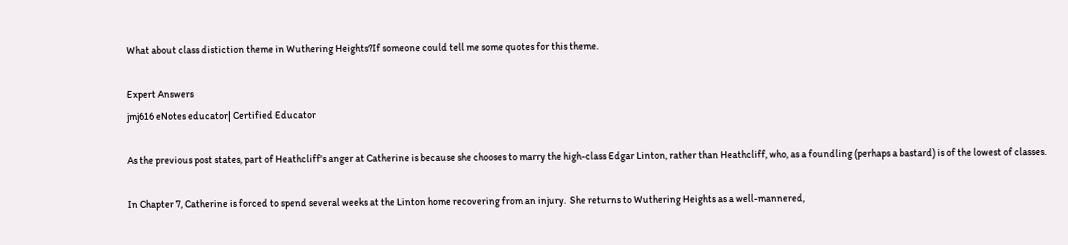What about class distiction theme in Wuthering Heights?If someone could tell me some quotes for this theme.

Expert Answers
jmj616 eNotes educator| Certified Educator

As the previous post states, part of Heathcliff's anger at Catherine is because she chooses to marry the high-class Edgar Linton, rather than Heathcliff, who, as a foundling (perhaps a bastard) is of the lowest of classes.

In Chapter 7, Catherine is forced to spend several weeks at the Linton home recovering from an injury.  She returns to Wuthering Heights as a well-mannered,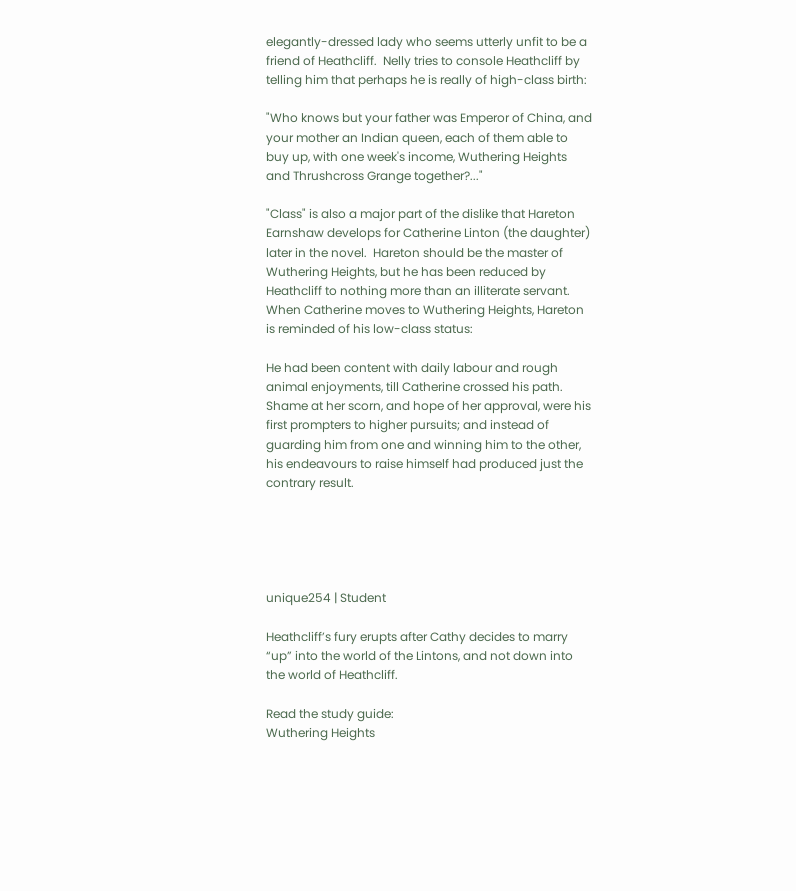elegantly-dressed lady who seems utterly unfit to be a friend of Heathcliff.  Nelly tries to console Heathcliff by telling him that perhaps he is really of high-class birth:

"Who knows but your father was Emperor of China, and your mother an Indian queen, each of them able to buy up, with one week's income, Wuthering Heights and Thrushcross Grange together?..."

"Class" is also a major part of the dislike that Hareton Earnshaw develops for Catherine Linton (the daughter) later in the novel.  Hareton should be the master of Wuthering Heights, but he has been reduced by Heathcliff to nothing more than an illiterate servant.  When Catherine moves to Wuthering Heights, Hareton is reminded of his low-class status:

He had been content with daily labour and rough animal enjoyments, till Catherine crossed his path. Shame at her scorn, and hope of her approval, were his first prompters to higher pursuits; and instead of guarding him from one and winning him to the other, his endeavours to raise himself had produced just the contrary result.





unique254 | Student

Heathcliff’s fury erupts after Cathy decides to marry “up” into the world of the Lintons, and not down into the world of Heathcliff.

Read the study guide:
Wuthering Heights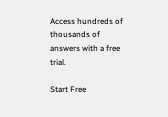Access hundreds of thousands of answers with a free trial.

Start Free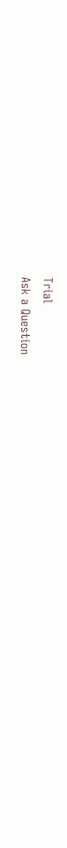Trial
Ask a Question